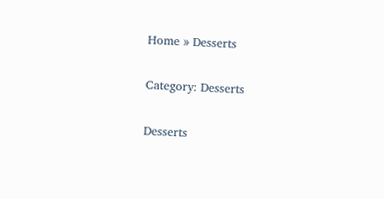Home » Desserts

Category: Desserts

Desserts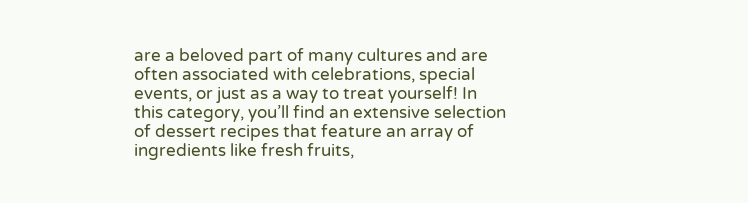are a beloved part of many cultures and are often associated with celebrations, special events, or just as a way to treat yourself! In this category, you’ll find an extensive selection of dessert recipes that feature an array of ingredients like fresh fruits,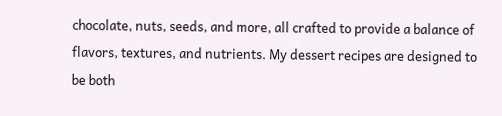chocolate, nuts, seeds, and more, all crafted to provide a balance of flavors, textures, and nutrients. My dessert recipes are designed to be both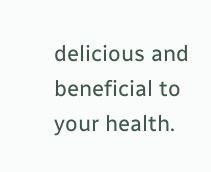delicious and beneficial to your health.